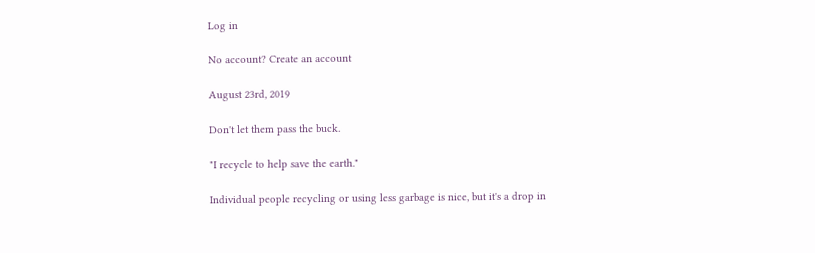Log in

No account? Create an account

August 23rd, 2019

Don't let them pass the buck.

"I recycle to help save the earth."

Individual people recycling or using less garbage is nice, but it's a drop in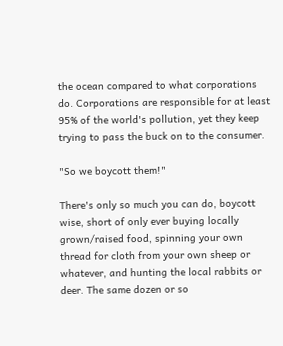the ocean compared to what corporations do. Corporations are responsible for at least 95% of the world's pollution, yet they keep trying to pass the buck on to the consumer.

"So we boycott them!"

There's only so much you can do, boycott wise, short of only ever buying locally grown/raised food, spinning your own thread for cloth from your own sheep or whatever, and hunting the local rabbits or deer. The same dozen or so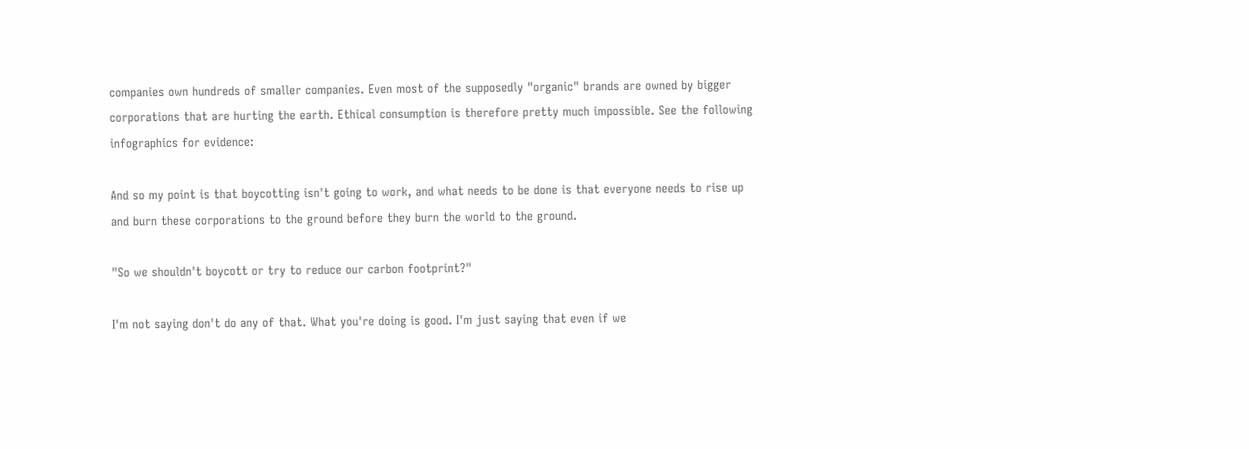companies own hundreds of smaller companies. Even most of the supposedly "organic" brands are owned by bigger corporations that are hurting the earth. Ethical consumption is therefore pretty much impossible. See the following infographics for evidence:

And so my point is that boycotting isn't going to work, and what needs to be done is that everyone needs to rise up and burn these corporations to the ground before they burn the world to the ground.

"So we shouldn't boycott or try to reduce our carbon footprint?"

I'm not saying don't do any of that. What you're doing is good. I'm just saying that even if we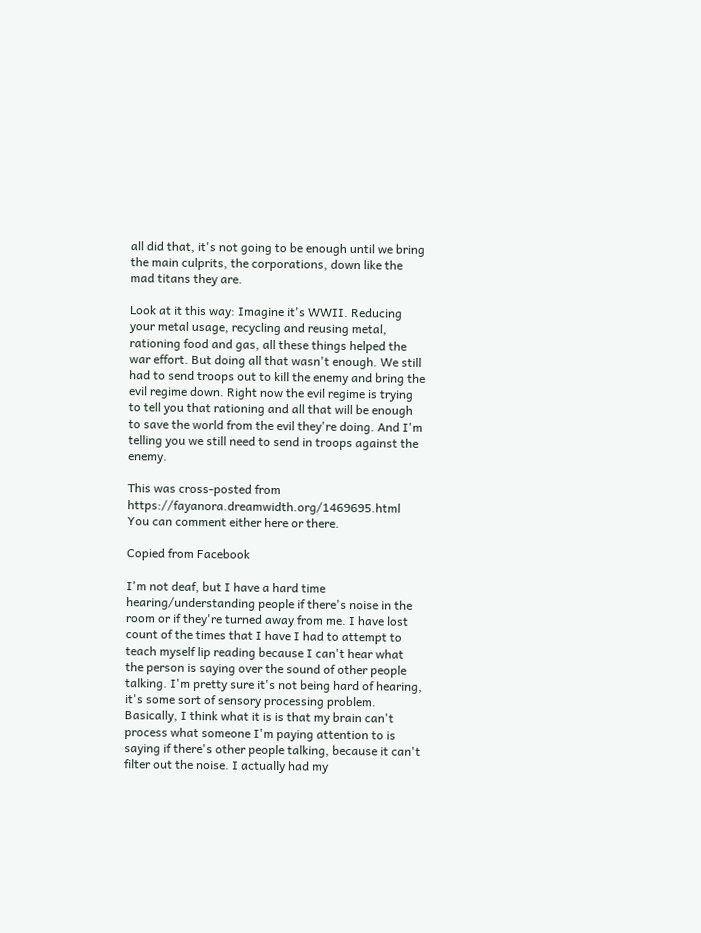all did that, it's not going to be enough until we bring the main culprits, the corporations, down like the mad titans they are.

Look at it this way: Imagine it's WWII. Reducing your metal usage, recycling and reusing metal, rationing food and gas, all these things helped the war effort. But doing all that wasn't enough. We still had to send troops out to kill the enemy and bring the evil regime down. Right now the evil regime is trying to tell you that rationing and all that will be enough to save the world from the evil they're doing. And I'm telling you we still need to send in troops against the enemy.

This was cross-posted from https://fayanora.dreamwidth.org/1469695.html
You can comment either here or there.

Copied from Facebook

I'm not deaf, but I have a hard time hearing/understanding people if there's noise in the room or if they're turned away from me. I have lost count of the times that I have I had to attempt to teach myself lip reading because I can't hear what the person is saying over the sound of other people talking. I'm pretty sure it's not being hard of hearing, it's some sort of sensory processing problem. Basically, I think what it is is that my brain can't process what someone I'm paying attention to is saying if there's other people talking, because it can't filter out the noise. I actually had my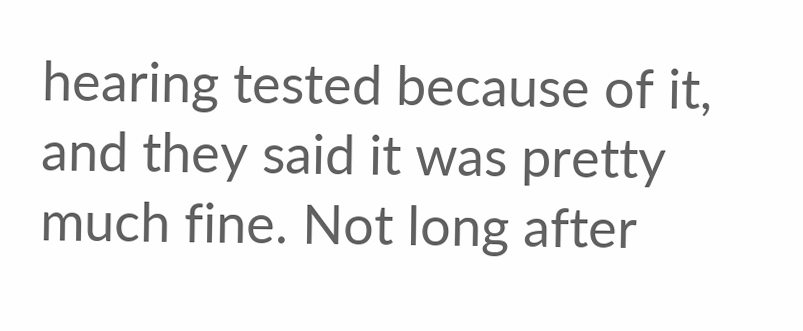hearing tested because of it, and they said it was pretty much fine. Not long after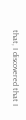that, I discovered that I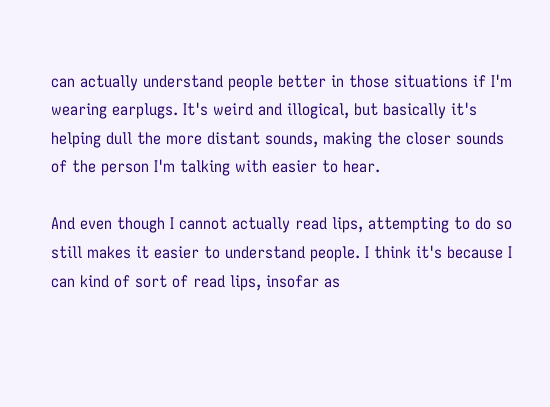can actually understand people better in those situations if I'm wearing earplugs. It's weird and illogical, but basically it's helping dull the more distant sounds, making the closer sounds of the person I'm talking with easier to hear.

And even though I cannot actually read lips, attempting to do so still makes it easier to understand people. I think it's because I can kind of sort of read lips, insofar as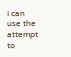I can use the attempt to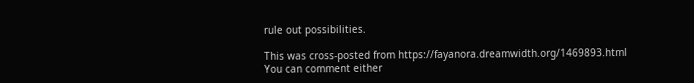rule out possibilities.

This was cross-posted from https://fayanora.dreamwidth.org/1469893.html
You can comment either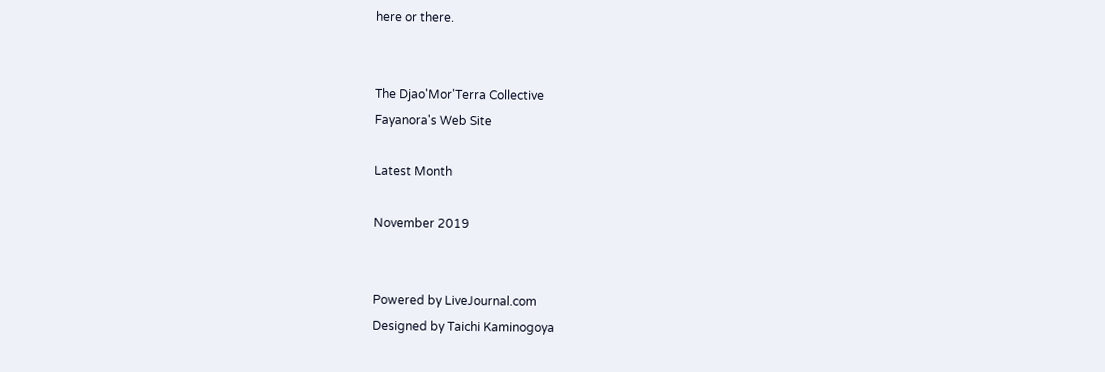here or there.


The Djao'Mor'Terra Collective
Fayanora's Web Site

Latest Month

November 2019


Powered by LiveJournal.com
Designed by Taichi Kaminogoya